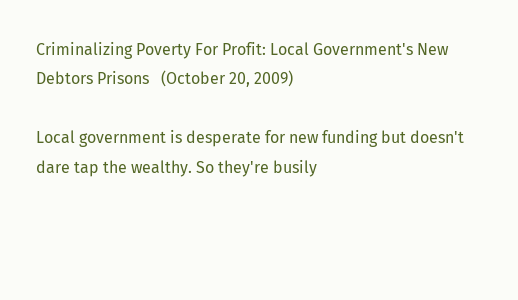Criminalizing Poverty For Profit: Local Government's New Debtors Prisons   (October 20, 2009)

Local government is desperate for new funding but doesn't dare tap the wealthy. So they're busily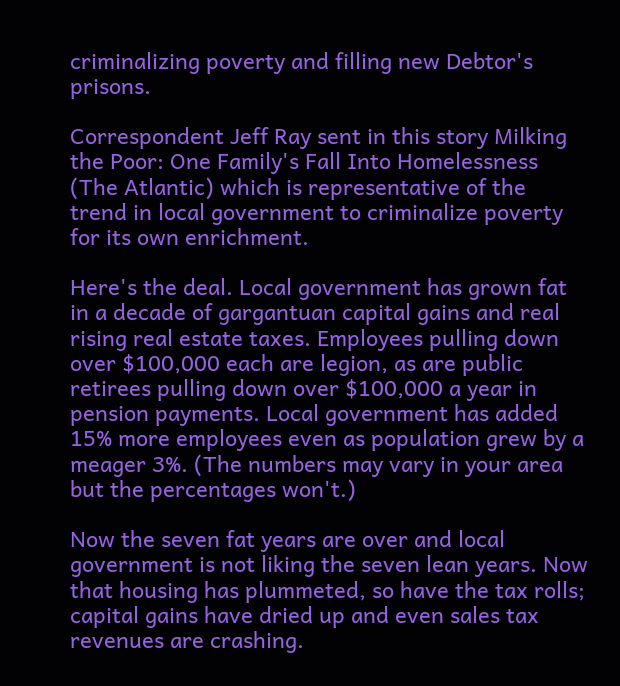criminalizing poverty and filling new Debtor's prisons.

Correspondent Jeff Ray sent in this story Milking the Poor: One Family's Fall Into Homelessness (The Atlantic) which is representative of the trend in local government to criminalize poverty for its own enrichment.

Here's the deal. Local government has grown fat in a decade of gargantuan capital gains and real rising real estate taxes. Employees pulling down over $100,000 each are legion, as are public retirees pulling down over $100,000 a year in pension payments. Local government has added 15% more employees even as population grew by a meager 3%. (The numbers may vary in your area but the percentages won't.)

Now the seven fat years are over and local government is not liking the seven lean years. Now that housing has plummeted, so have the tax rolls; capital gains have dried up and even sales tax revenues are crashing.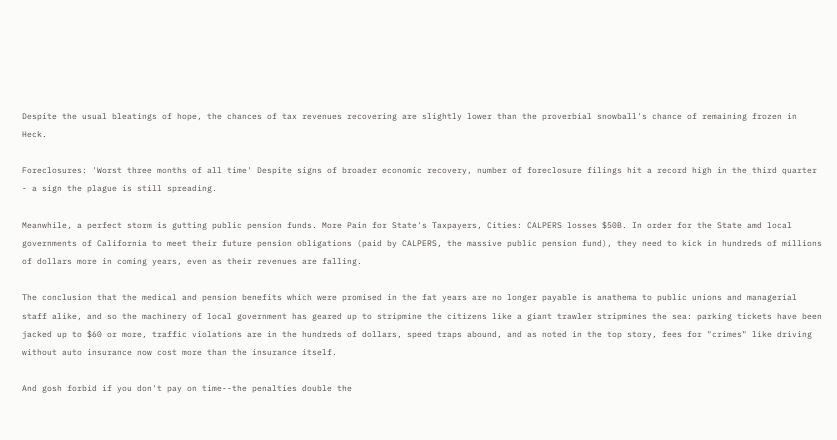Despite the usual bleatings of hope, the chances of tax revenues recovering are slightly lower than the proverbial snowball's chance of remaining frozen in Heck.

Foreclosures: 'Worst three months of all time' Despite signs of broader economic recovery, number of foreclosure filings hit a record high in the third quarter - a sign the plague is still spreading.

Meanwhile, a perfect storm is gutting public pension funds. More Pain for State's Taxpayers, Cities: CALPERS losses $50B. In order for the State amd local governments of California to meet their future pension obligations (paid by CALPERS, the massive public pension fund), they need to kick in hundreds of millions of dollars more in coming years, even as their revenues are falling.

The conclusion that the medical and pension benefits which were promised in the fat years are no longer payable is anathema to public unions and managerial staff alike, and so the machinery of local government has geared up to stripmine the citizens like a giant trawler stripmines the sea: parking tickets have been jacked up to $60 or more, traffic violations are in the hundreds of dollars, speed traps abound, and as noted in the top story, fees for "crimes" like driving without auto insurance now cost more than the insurance itself.

And gosh forbid if you don't pay on time--the penalties double the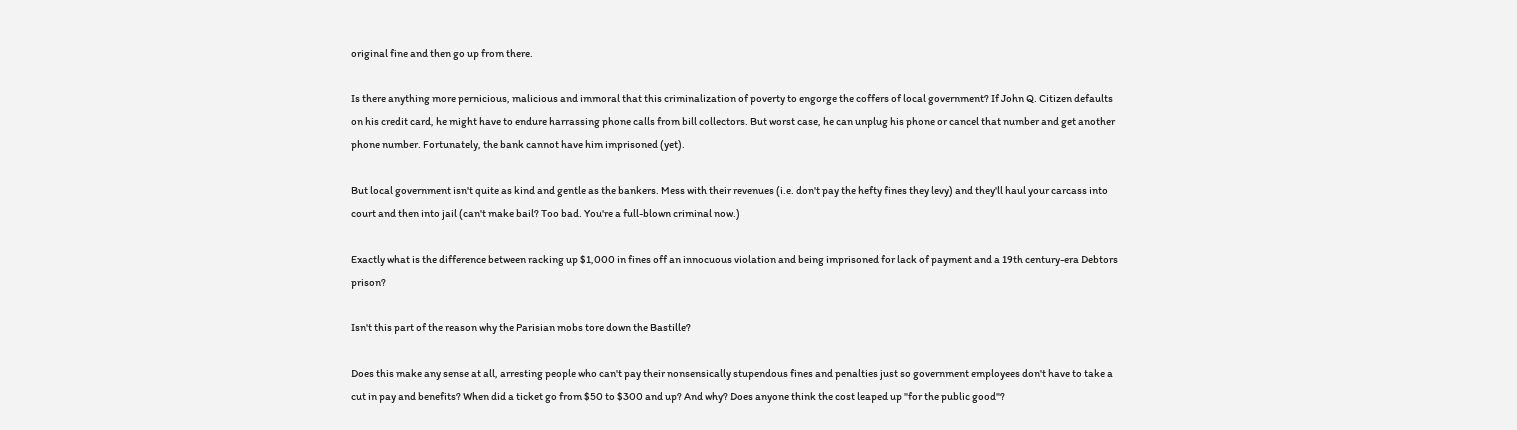original fine and then go up from there.

Is there anything more pernicious, malicious and immoral that this criminalization of poverty to engorge the coffers of local government? If John Q. Citizen defaults on his credit card, he might have to endure harrassing phone calls from bill collectors. But worst case, he can unplug his phone or cancel that number and get another phone number. Fortunately, the bank cannot have him imprisoned (yet).

But local government isn't quite as kind and gentle as the bankers. Mess with their revenues (i.e. don't pay the hefty fines they levy) and they'll haul your carcass into court and then into jail (can't make bail? Too bad. You're a full-blown criminal now.)

Exactly what is the difference between racking up $1,000 in fines off an innocuous violation and being imprisoned for lack of payment and a 19th century-era Debtors prison?

Isn't this part of the reason why the Parisian mobs tore down the Bastille?

Does this make any sense at all, arresting people who can't pay their nonsensically stupendous fines and penalties just so government employees don't have to take a cut in pay and benefits? When did a ticket go from $50 to $300 and up? And why? Does anyone think the cost leaped up "for the public good"?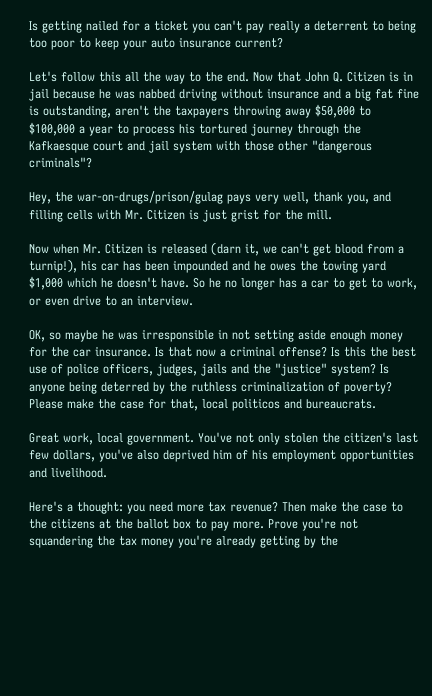Is getting nailed for a ticket you can't pay really a deterrent to being too poor to keep your auto insurance current?

Let's follow this all the way to the end. Now that John Q. Citizen is in jail because he was nabbed driving without insurance and a big fat fine is outstanding, aren't the taxpayers throwing away $50,000 to $100,000 a year to process his tortured journey through the Kafkaesque court and jail system with those other "dangerous criminals"?

Hey, the war-on-drugs/prison/gulag pays very well, thank you, and filling cells with Mr. Citizen is just grist for the mill.

Now when Mr. Citizen is released (darn it, we can't get blood from a turnip!), his car has been impounded and he owes the towing yard $1,000 which he doesn't have. So he no longer has a car to get to work, or even drive to an interview.

OK, so maybe he was irresponsible in not setting aside enough money for the car insurance. Is that now a criminal offense? Is this the best use of police officers, judges, jails and the "justice" system? Is anyone being deterred by the ruthless criminalization of poverty? Please make the case for that, local politicos and bureaucrats.

Great work, local government. You've not only stolen the citizen's last few dollars, you've also deprived him of his employment opportunities and livelihood.

Here's a thought: you need more tax revenue? Then make the case to the citizens at the ballot box to pay more. Prove you're not squandering the tax money you're already getting by the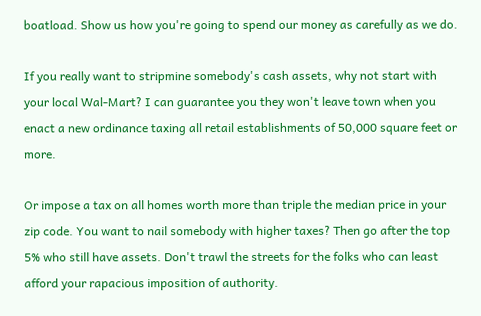boatload. Show us how you're going to spend our money as carefully as we do.

If you really want to stripmine somebody's cash assets, why not start with your local Wal-Mart? I can guarantee you they won't leave town when you enact a new ordinance taxing all retail establishments of 50,000 square feet or more.

Or impose a tax on all homes worth more than triple the median price in your zip code. You want to nail somebody with higher taxes? Then go after the top 5% who still have assets. Don't trawl the streets for the folks who can least afford your rapacious imposition of authority.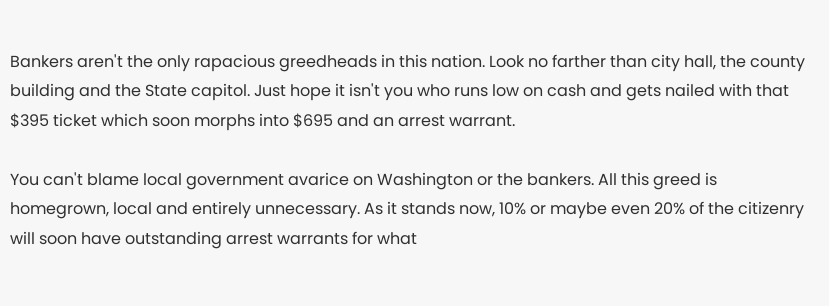Bankers aren't the only rapacious greedheads in this nation. Look no farther than city hall, the county building and the State capitol. Just hope it isn't you who runs low on cash and gets nailed with that $395 ticket which soon morphs into $695 and an arrest warrant.

You can't blame local government avarice on Washington or the bankers. All this greed is homegrown, local and entirely unnecessary. As it stands now, 10% or maybe even 20% of the citizenry will soon have outstanding arrest warrants for what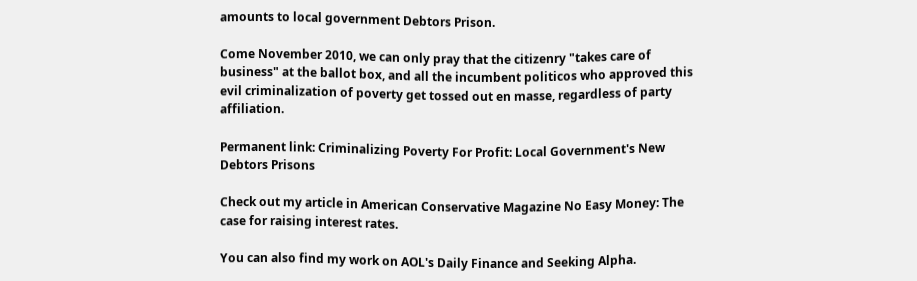amounts to local government Debtors Prison.

Come November 2010, we can only pray that the citizenry "takes care of business" at the ballot box, and all the incumbent politicos who approved this evil criminalization of poverty get tossed out en masse, regardless of party affiliation.

Permanent link: Criminalizing Poverty For Profit: Local Government's New Debtors Prisons

Check out my article in American Conservative Magazine No Easy Money: The case for raising interest rates.

You can also find my work on AOL's Daily Finance and Seeking Alpha.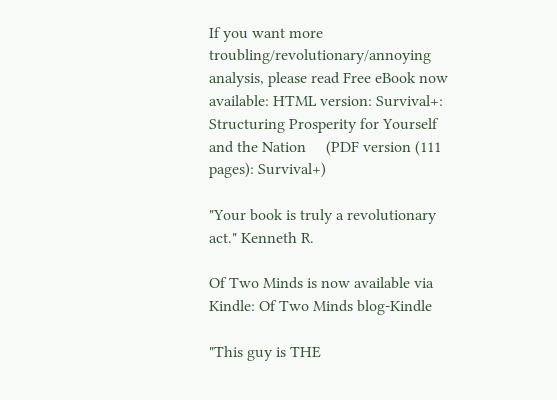If you want more troubling/revolutionary/annoying analysis, please read Free eBook now available: HTML version: Survival+: Structuring Prosperity for Yourself and the Nation     (PDF version (111 pages): Survival+)

"Your book is truly a revolutionary act." Kenneth R.

Of Two Minds is now available via Kindle: Of Two Minds blog-Kindle

"This guy is THE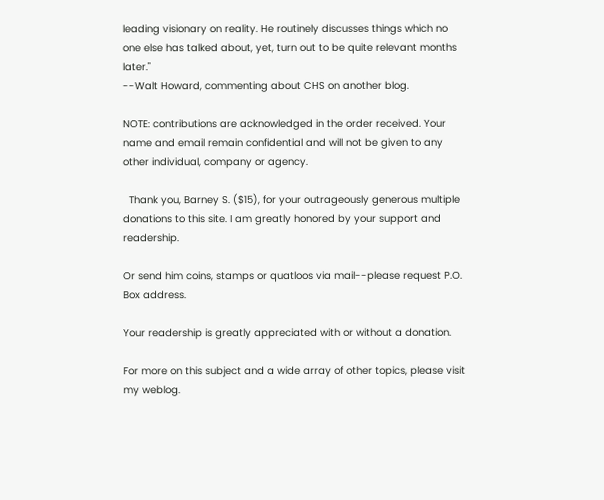leading visionary on reality. He routinely discusses things which no one else has talked about, yet, turn out to be quite relevant months later."
--Walt Howard, commenting about CHS on another blog.

NOTE: contributions are acknowledged in the order received. Your name and email remain confidential and will not be given to any other individual, company or agency.

  Thank you, Barney S. ($15), for your outrageously generous multiple donations to this site. I am greatly honored by your support and readership.

Or send him coins, stamps or quatloos via mail--please request P.O. Box address.

Your readership is greatly appreciated with or without a donation.

For more on this subject and a wide array of other topics, please visit my weblog.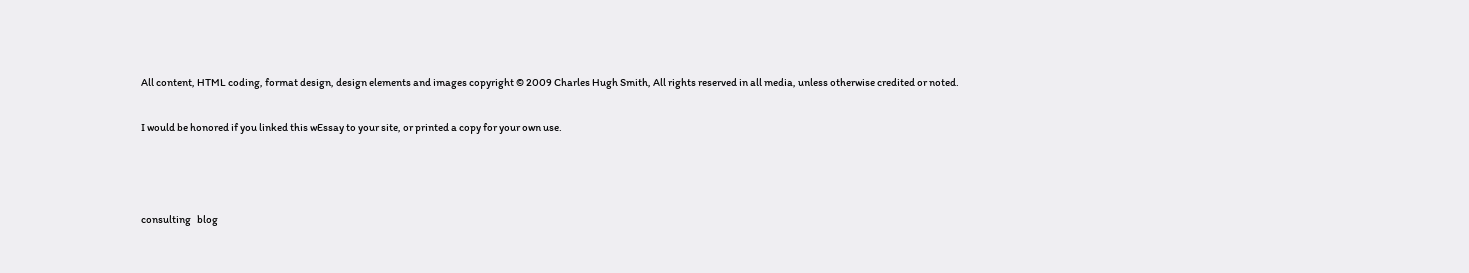All content, HTML coding, format design, design elements and images copyright © 2009 Charles Hugh Smith, All rights reserved in all media, unless otherwise credited or noted.

I would be honored if you linked this wEssay to your site, or printed a copy for your own use.



consulting   blog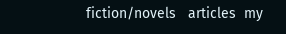fiction/novels   articles  my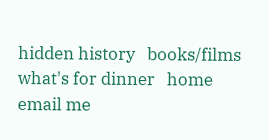hidden history   books/films   what's for dinner   home   email me